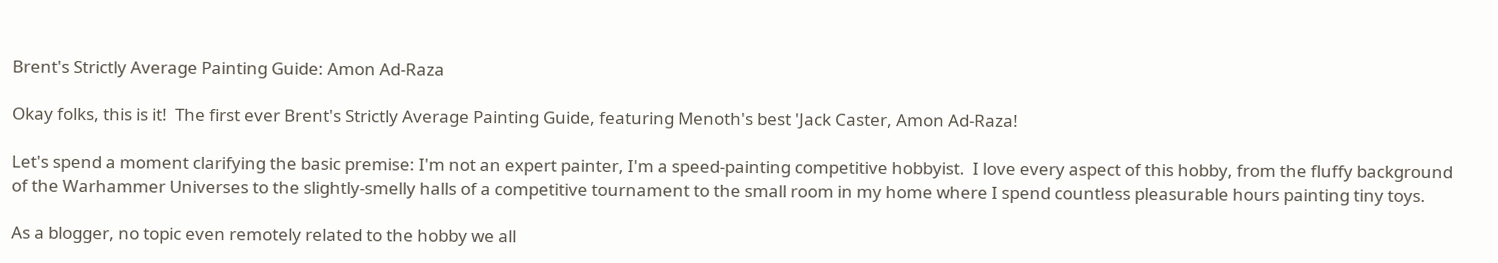Brent's Strictly Average Painting Guide: Amon Ad-Raza

Okay folks, this is it!  The first ever Brent's Strictly Average Painting Guide, featuring Menoth's best 'Jack Caster, Amon Ad-Raza!

Let's spend a moment clarifying the basic premise: I'm not an expert painter, I'm a speed-painting competitive hobbyist.  I love every aspect of this hobby, from the fluffy background of the Warhammer Universes to the slightly-smelly halls of a competitive tournament to the small room in my home where I spend countless pleasurable hours painting tiny toys.

As a blogger, no topic even remotely related to the hobby we all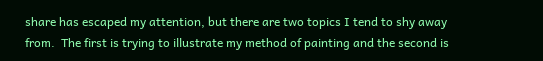share has escaped my attention, but there are two topics I tend to shy away from.  The first is trying to illustrate my method of painting and the second is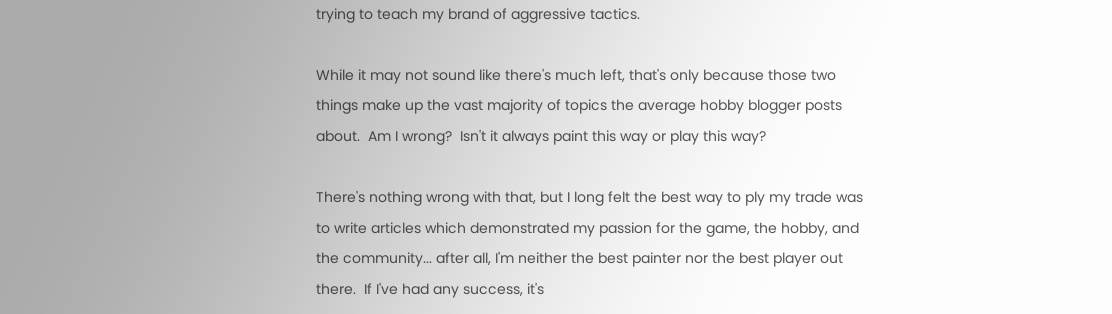trying to teach my brand of aggressive tactics.

While it may not sound like there's much left, that's only because those two things make up the vast majority of topics the average hobby blogger posts about.  Am I wrong?  Isn't it always paint this way or play this way?

There's nothing wrong with that, but I long felt the best way to ply my trade was to write articles which demonstrated my passion for the game, the hobby, and the community... after all, I'm neither the best painter nor the best player out there.  If I've had any success, it's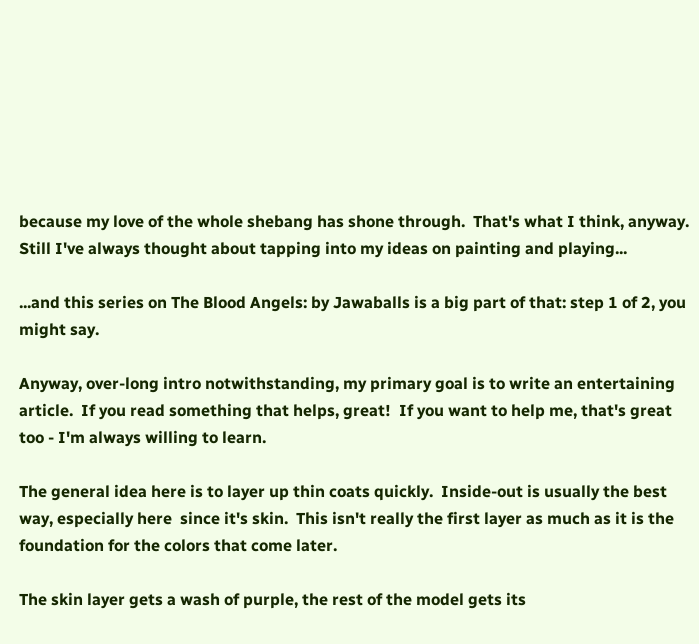because my love of the whole shebang has shone through.  That's what I think, anyway.  Still I've always thought about tapping into my ideas on painting and playing...

...and this series on The Blood Angels: by Jawaballs is a big part of that: step 1 of 2, you might say.

Anyway, over-long intro notwithstanding, my primary goal is to write an entertaining article.  If you read something that helps, great!  If you want to help me, that's great too - I'm always willing to learn.

The general idea here is to layer up thin coats quickly.  Inside-out is usually the best way, especially here  since it's skin.  This isn't really the first layer as much as it is the foundation for the colors that come later.

The skin layer gets a wash of purple, the rest of the model gets its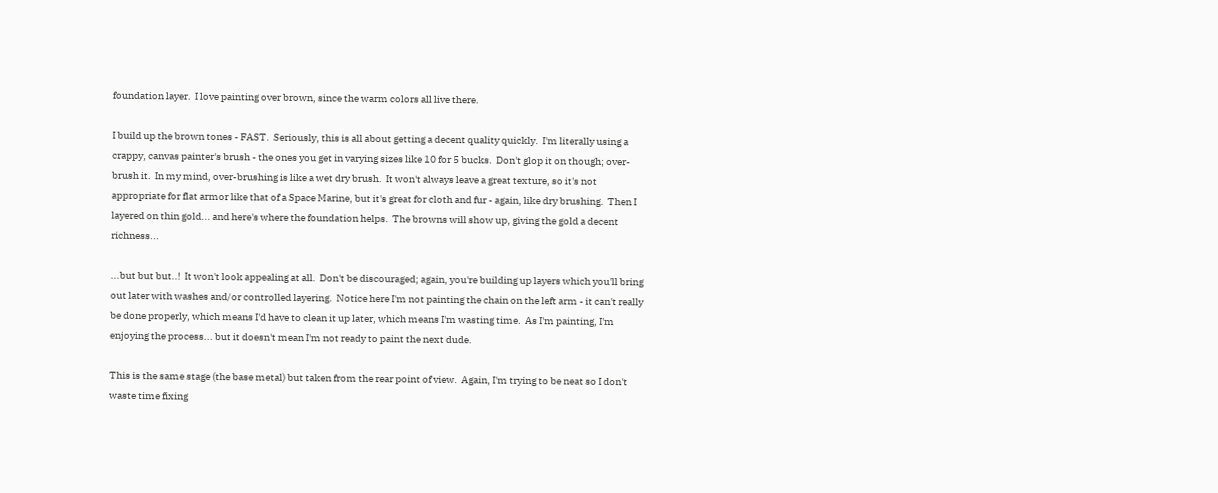foundation layer.  I love painting over brown, since the warm colors all live there.

I build up the brown tones - FAST.  Seriously, this is all about getting a decent quality quickly.  I'm literally using a crappy, canvas painter's brush - the ones you get in varying sizes like 10 for 5 bucks.  Don't glop it on though; over-brush it.  In my mind, over-brushing is like a wet dry brush.  It won't always leave a great texture, so it's not appropriate for flat armor like that of a Space Marine, but it's great for cloth and fur - again, like dry brushing.  Then I layered on thin gold... and here's where the foundation helps.  The browns will show up, giving the gold a decent richness...

...but but but..!  It won't look appealing at all.  Don't be discouraged; again, you're building up layers which you'll bring out later with washes and/or controlled layering.  Notice here I'm not painting the chain on the left arm - it can't really be done properly, which means I'd have to clean it up later, which means I'm wasting time.  As I'm painting, I'm enjoying the process... but it doesn't mean I'm not ready to paint the next dude.

This is the same stage (the base metal) but taken from the rear point of view.  Again, I'm trying to be neat so I don't waste time fixing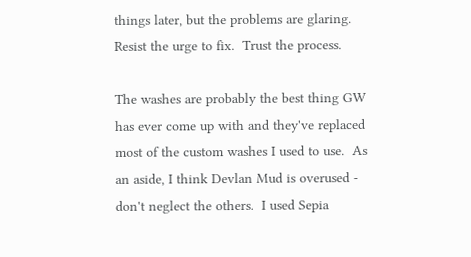things later, but the problems are glaring.  Resist the urge to fix.  Trust the process.

The washes are probably the best thing GW has ever come up with and they've replaced most of the custom washes I used to use.  As an aside, I think Devlan Mud is overused - don't neglect the others.  I used Sepia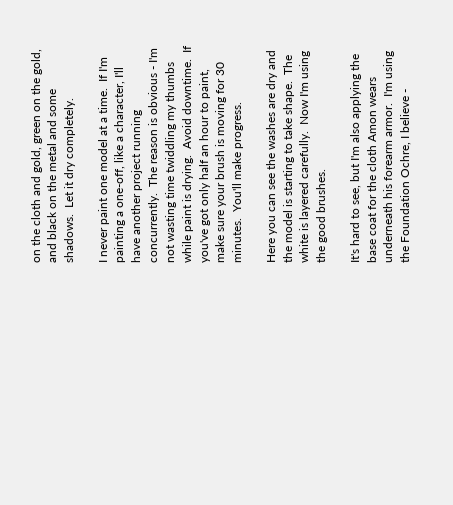on the cloth and gold, green on the gold, and black on the metal and some shadows.  Let it dry completely.

I never paint one model at a time.  If I'm painting a one-off, like a character, I'll have another project running concurrently.  The reason is obvious - I'm not wasting time twiddling my thumbs while paint is drying.  Avoid downtime.  If you've got only half an hour to paint, make sure your brush is moving for 30 minutes.  You'll make progress.

Here you can see the washes are dry and the model is starting to take shape.  The white is layered carefully.  Now I'm using the good brushes.

It's hard to see, but I'm also applying the base coat for the cloth Amon wears underneath his forearm armor.  I'm using the Foundation Ochre, I believe -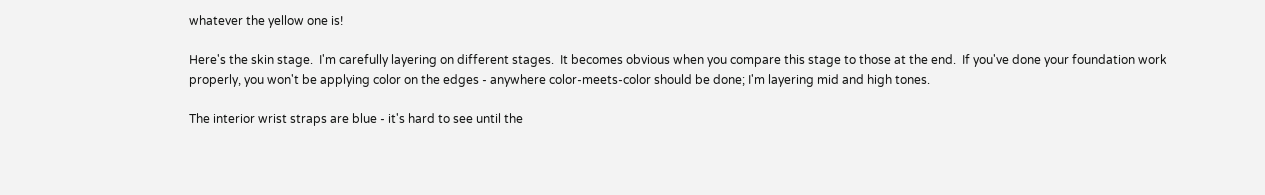whatever the yellow one is!

Here's the skin stage.  I'm carefully layering on different stages.  It becomes obvious when you compare this stage to those at the end.  If you've done your foundation work properly, you won't be applying color on the edges - anywhere color-meets-color should be done; I'm layering mid and high tones.

The interior wrist straps are blue - it's hard to see until the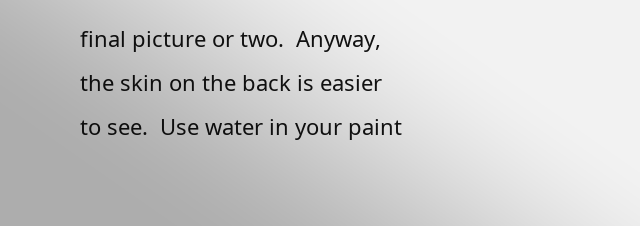final picture or two.  Anyway, the skin on the back is easier to see.  Use water in your paint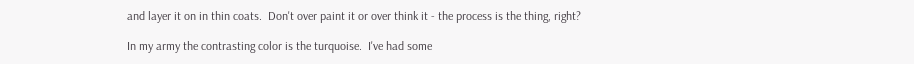and layer it on in thin coats.  Don't over paint it or over think it - the process is the thing, right?

In my army the contrasting color is the turquoise.  I've had some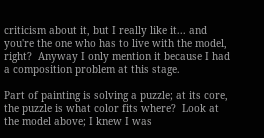criticism about it, but I really like it... and you're the one who has to live with the model, right?  Anyway I only mention it because I had a composition problem at this stage.

Part of painting is solving a puzzle; at its core, the puzzle is what color fits where?  Look at the model above; I knew I was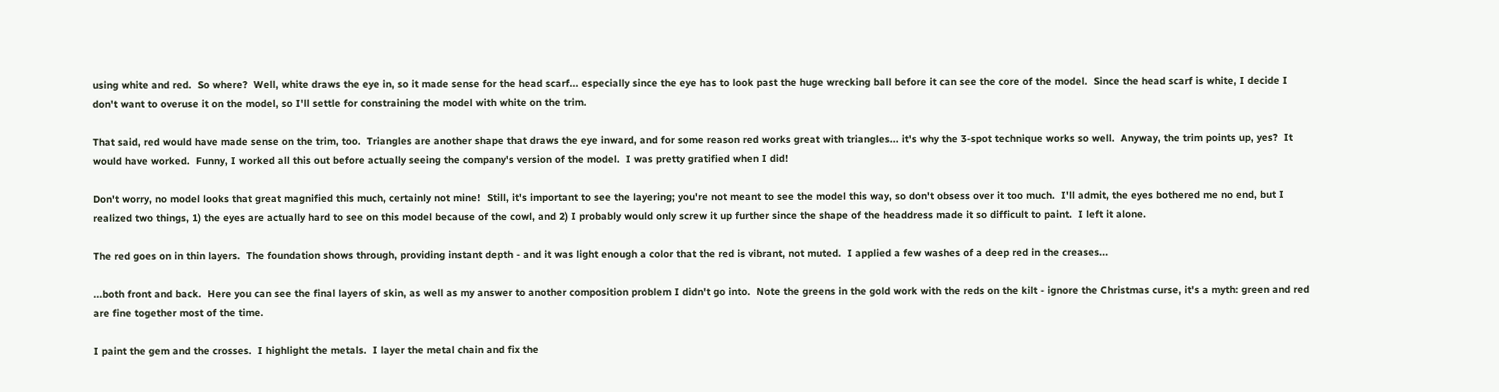using white and red.  So where?  Well, white draws the eye in, so it made sense for the head scarf... especially since the eye has to look past the huge wrecking ball before it can see the core of the model.  Since the head scarf is white, I decide I don't want to overuse it on the model, so I'll settle for constraining the model with white on the trim.

That said, red would have made sense on the trim, too.  Triangles are another shape that draws the eye inward, and for some reason red works great with triangles... it's why the 3-spot technique works so well.  Anyway, the trim points up, yes?  It would have worked.  Funny, I worked all this out before actually seeing the company's version of the model.  I was pretty gratified when I did!

Don't worry, no model looks that great magnified this much, certainly not mine!  Still, it's important to see the layering; you're not meant to see the model this way, so don't obsess over it too much.  I'll admit, the eyes bothered me no end, but I realized two things, 1) the eyes are actually hard to see on this model because of the cowl, and 2) I probably would only screw it up further since the shape of the headdress made it so difficult to paint.  I left it alone.

The red goes on in thin layers.  The foundation shows through, providing instant depth - and it was light enough a color that the red is vibrant, not muted.  I applied a few washes of a deep red in the creases...

...both front and back.  Here you can see the final layers of skin, as well as my answer to another composition problem I didn't go into.  Note the greens in the gold work with the reds on the kilt - ignore the Christmas curse, it's a myth: green and red are fine together most of the time.

I paint the gem and the crosses.  I highlight the metals.  I layer the metal chain and fix the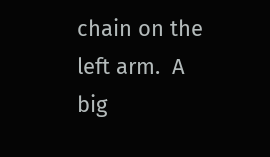chain on the left arm.  A big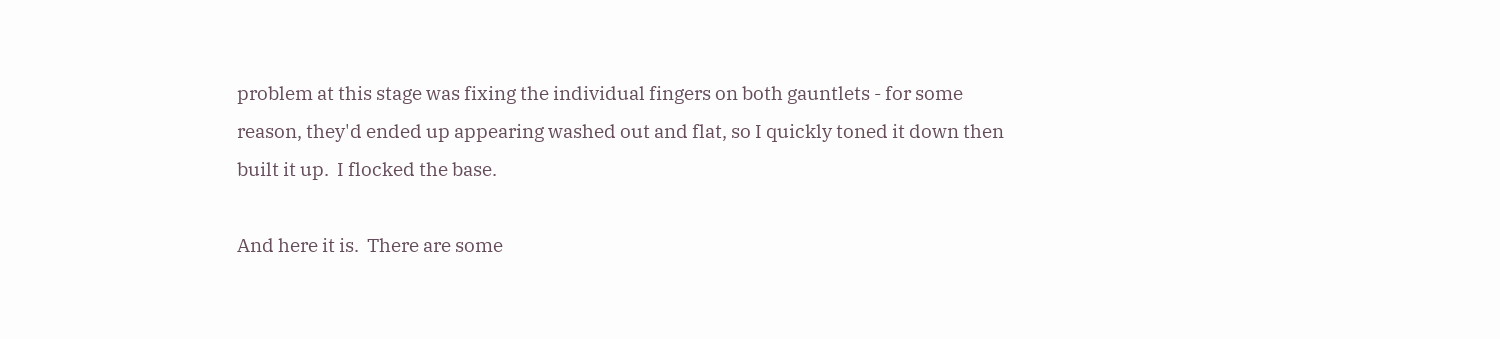problem at this stage was fixing the individual fingers on both gauntlets - for some reason, they'd ended up appearing washed out and flat, so I quickly toned it down then built it up.  I flocked the base.

And here it is.  There are some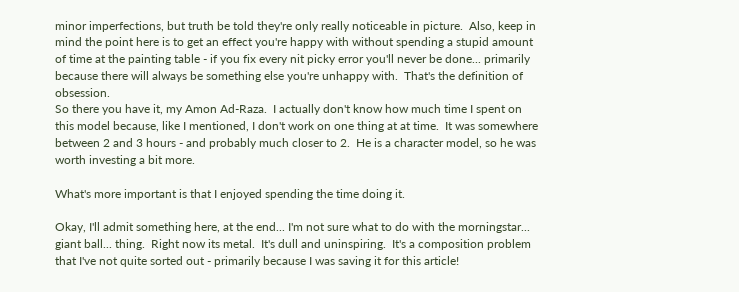minor imperfections, but truth be told they're only really noticeable in picture.  Also, keep in mind the point here is to get an effect you're happy with without spending a stupid amount of time at the painting table - if you fix every nit picky error you'll never be done... primarily because there will always be something else you're unhappy with.  That's the definition of obsession.
So there you have it, my Amon Ad-Raza.  I actually don't know how much time I spent on this model because, like I mentioned, I don't work on one thing at at time.  It was somewhere between 2 and 3 hours - and probably much closer to 2.  He is a character model, so he was worth investing a bit more.

What's more important is that I enjoyed spending the time doing it.

Okay, I'll admit something here, at the end... I'm not sure what to do with the morningstar... giant ball... thing.  Right now its metal.  It's dull and uninspiring.  It's a composition problem that I've not quite sorted out - primarily because I was saving it for this article!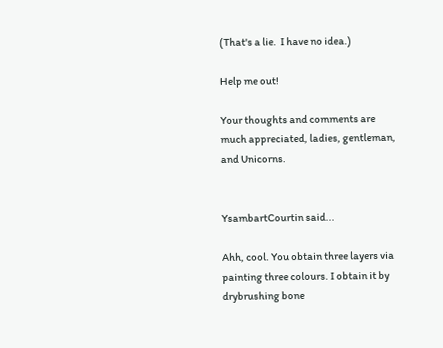(That's a lie.  I have no idea.)

Help me out!

Your thoughts and comments are much appreciated, ladies, gentleman, and Unicorns.


YsambartCourtin said...

Ahh, cool. You obtain three layers via painting three colours. I obtain it by drybrushing bone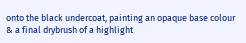onto the black undercoat, painting an opaque base colour & a final drybrush of a highlight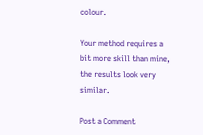colour.

Your method requires a bit more skill than mine, the results look very similar.

Post a Comment